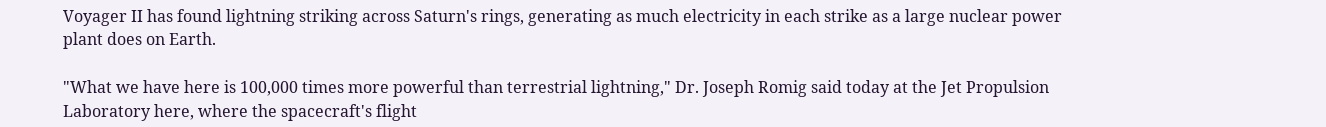Voyager II has found lightning striking across Saturn's rings, generating as much electricity in each strike as a large nuclear power plant does on Earth.

"What we have here is 100,000 times more powerful than terrestrial lightning," Dr. Joseph Romig said today at the Jet Propulsion Laboratory here, where the spacecraft's flight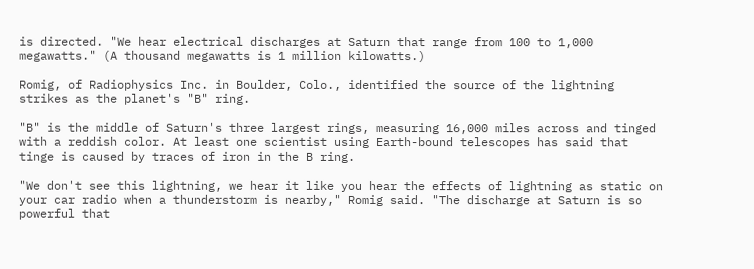is directed. "We hear electrical discharges at Saturn that range from 100 to 1,000 megawatts." (A thousand megawatts is 1 million kilowatts.)

Romig, of Radiophysics Inc. in Boulder, Colo., identified the source of the lightning strikes as the planet's "B" ring.

"B" is the middle of Saturn's three largest rings, measuring 16,000 miles across and tinged with a reddish color. At least one scientist using Earth-bound telescopes has said that tinge is caused by traces of iron in the B ring.

"We don't see this lightning, we hear it like you hear the effects of lightning as static on your car radio when a thunderstorm is nearby," Romig said. "The discharge at Saturn is so powerful that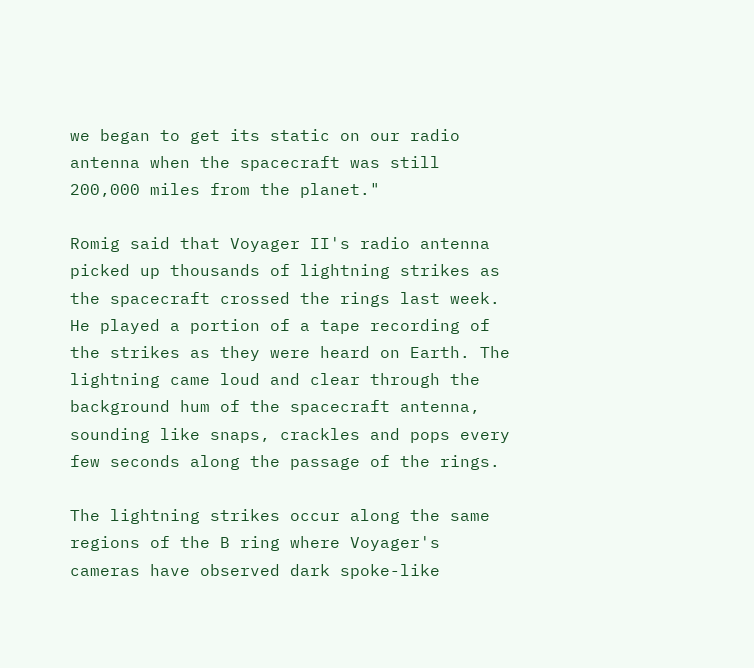we began to get its static on our radio antenna when the spacecraft was still 200,000 miles from the planet."

Romig said that Voyager II's radio antenna picked up thousands of lightning strikes as the spacecraft crossed the rings last week. He played a portion of a tape recording of the strikes as they were heard on Earth. The lightning came loud and clear through the background hum of the spacecraft antenna, sounding like snaps, crackles and pops every few seconds along the passage of the rings.

The lightning strikes occur along the same regions of the B ring where Voyager's cameras have observed dark spoke-like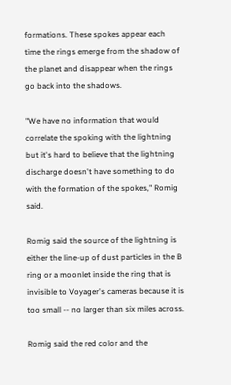formations. These spokes appear each time the rings emerge from the shadow of the planet and disappear when the rings go back into the shadows.

"We have no information that would correlate the spoking with the lightning but it's hard to believe that the lightning discharge doesn't have something to do with the formation of the spokes," Romig said.

Romig said the source of the lightning is either the line-up of dust particles in the B ring or a moonlet inside the ring that is invisible to Voyager's cameras because it is too small -- no larger than six miles across.

Romig said the red color and the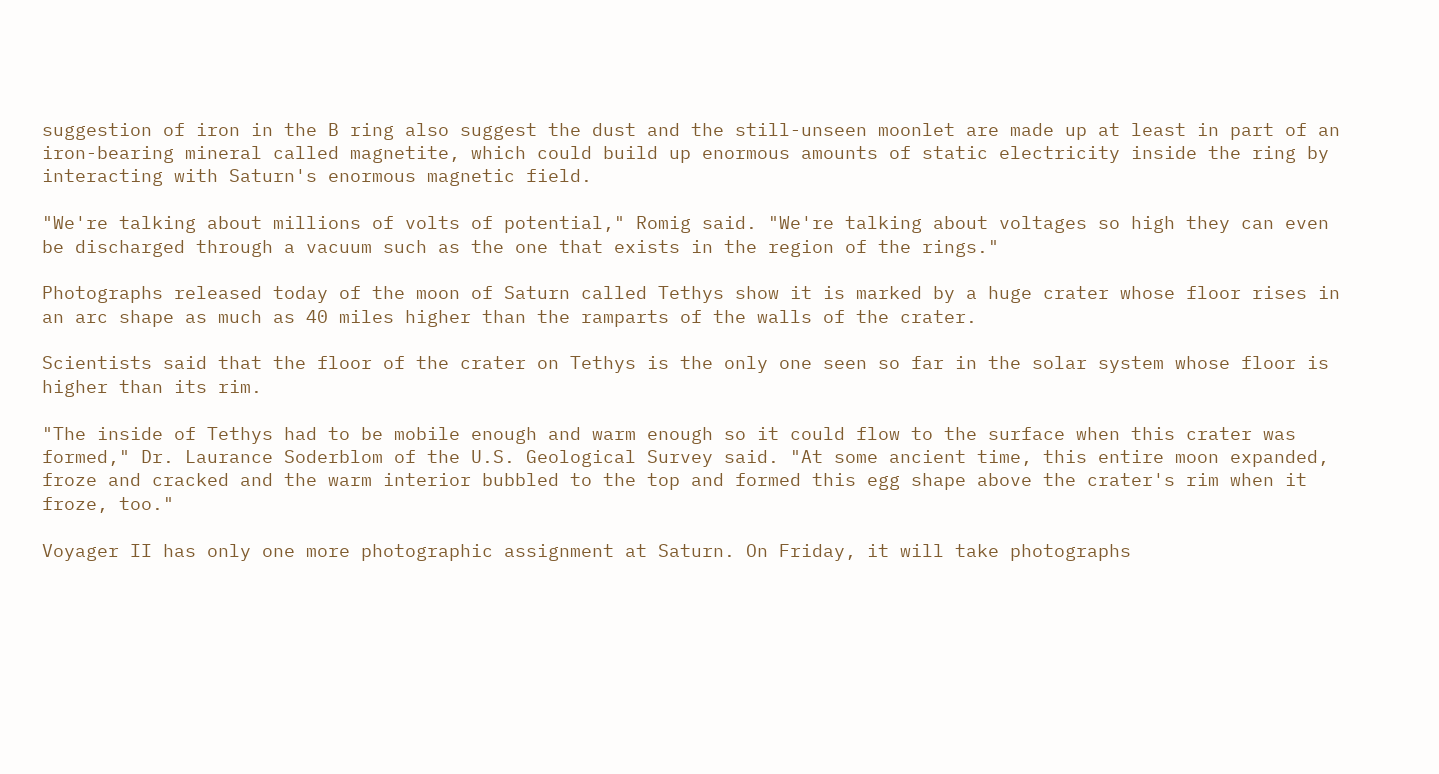suggestion of iron in the B ring also suggest the dust and the still-unseen moonlet are made up at least in part of an iron-bearing mineral called magnetite, which could build up enormous amounts of static electricity inside the ring by interacting with Saturn's enormous magnetic field.

"We're talking about millions of volts of potential," Romig said. "We're talking about voltages so high they can even be discharged through a vacuum such as the one that exists in the region of the rings."

Photographs released today of the moon of Saturn called Tethys show it is marked by a huge crater whose floor rises in an arc shape as much as 40 miles higher than the ramparts of the walls of the crater.

Scientists said that the floor of the crater on Tethys is the only one seen so far in the solar system whose floor is higher than its rim.

"The inside of Tethys had to be mobile enough and warm enough so it could flow to the surface when this crater was formed," Dr. Laurance Soderblom of the U.S. Geological Survey said. "At some ancient time, this entire moon expanded, froze and cracked and the warm interior bubbled to the top and formed this egg shape above the crater's rim when it froze, too."

Voyager II has only one more photographic assignment at Saturn. On Friday, it will take photographs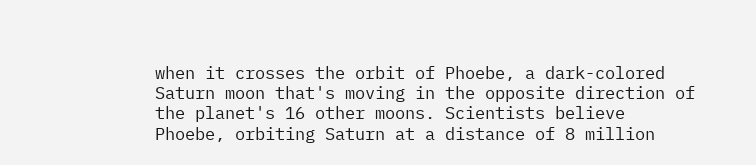when it crosses the orbit of Phoebe, a dark-colored Saturn moon that's moving in the opposite direction of the planet's 16 other moons. Scientists believe Phoebe, orbiting Saturn at a distance of 8 million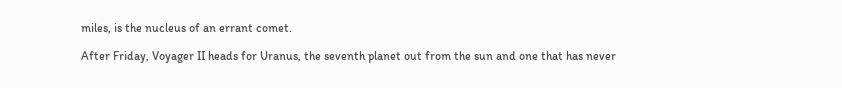miles, is the nucleus of an errant comet.

After Friday, Voyager II heads for Uranus, the seventh planet out from the sun and one that has never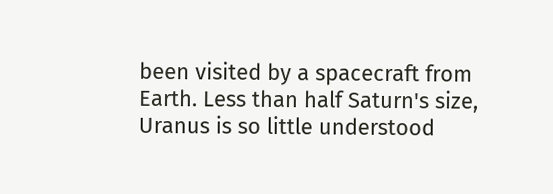been visited by a spacecraft from Earth. Less than half Saturn's size, Uranus is so little understood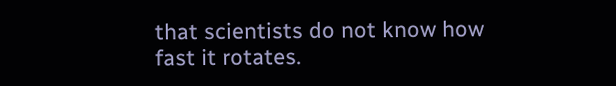that scientists do not know how fast it rotates.